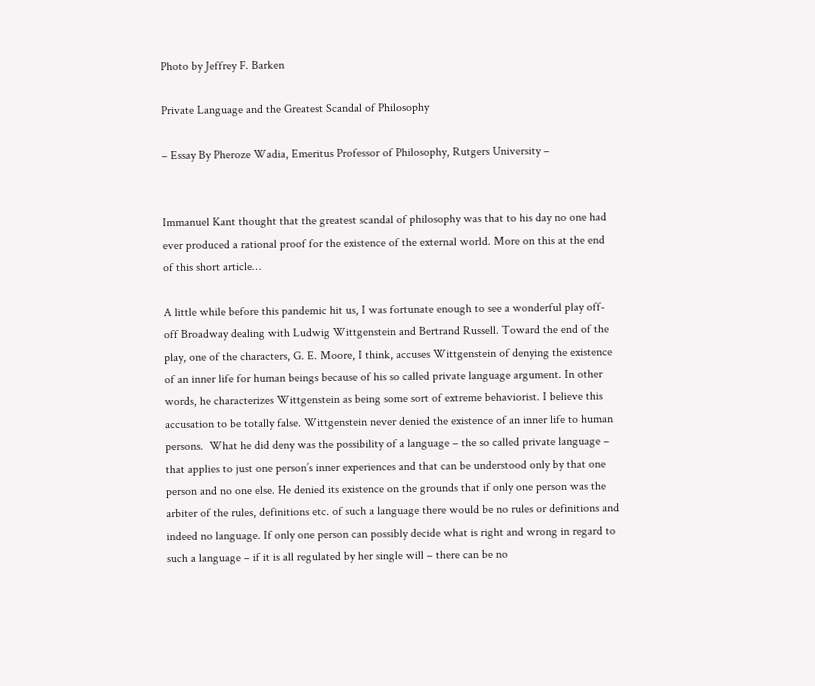Photo by Jeffrey F. Barken

Private Language and the Greatest Scandal of Philosophy

– Essay By Pheroze Wadia, Emeritus Professor of Philosophy, Rutgers University –


Immanuel Kant thought that the greatest scandal of philosophy was that to his day no one had ever produced a rational proof for the existence of the external world. More on this at the end of this short article…

A little while before this pandemic hit us, I was fortunate enough to see a wonderful play off-off Broadway dealing with Ludwig Wittgenstein and Bertrand Russell. Toward the end of the play, one of the characters, G. E. Moore, I think, accuses Wittgenstein of denying the existence of an inner life for human beings because of his so called private language argument. In other words, he characterizes Wittgenstein as being some sort of extreme behaviorist. I believe this accusation to be totally false. Wittgenstein never denied the existence of an inner life to human persons.  What he did deny was the possibility of a language – the so called private language – that applies to just one person’s inner experiences and that can be understood only by that one person and no one else. He denied its existence on the grounds that if only one person was the arbiter of the rules, definitions etc. of such a language there would be no rules or definitions and indeed no language. If only one person can possibly decide what is right and wrong in regard to such a language – if it is all regulated by her single will – there can be no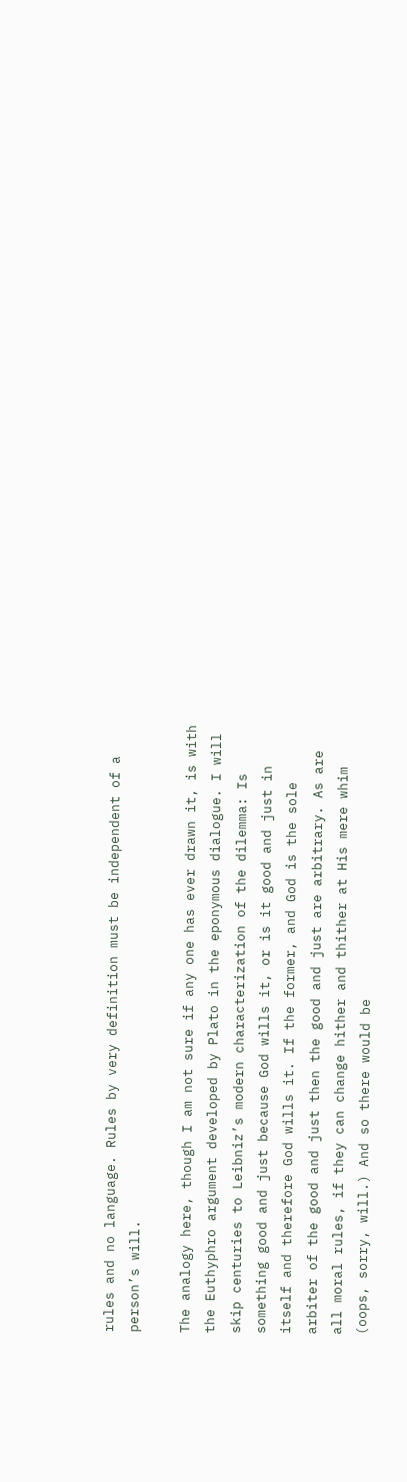rules and no language. Rules by very definition must be independent of a person’s will.

The analogy here, though I am not sure if any one has ever drawn it, is with the Euthyphro argument developed by Plato in the eponymous dialogue. I will skip centuries to Leibniz’s modern characterization of the dilemma: Is something good and just because God wills it, or is it good and just in itself and therefore God wills it. If the former, and God is the sole arbiter of the good and just then the good and just are arbitrary. As are all moral rules, if they can change hither and thither at His mere whim (oops, sorry, will.) And so there would be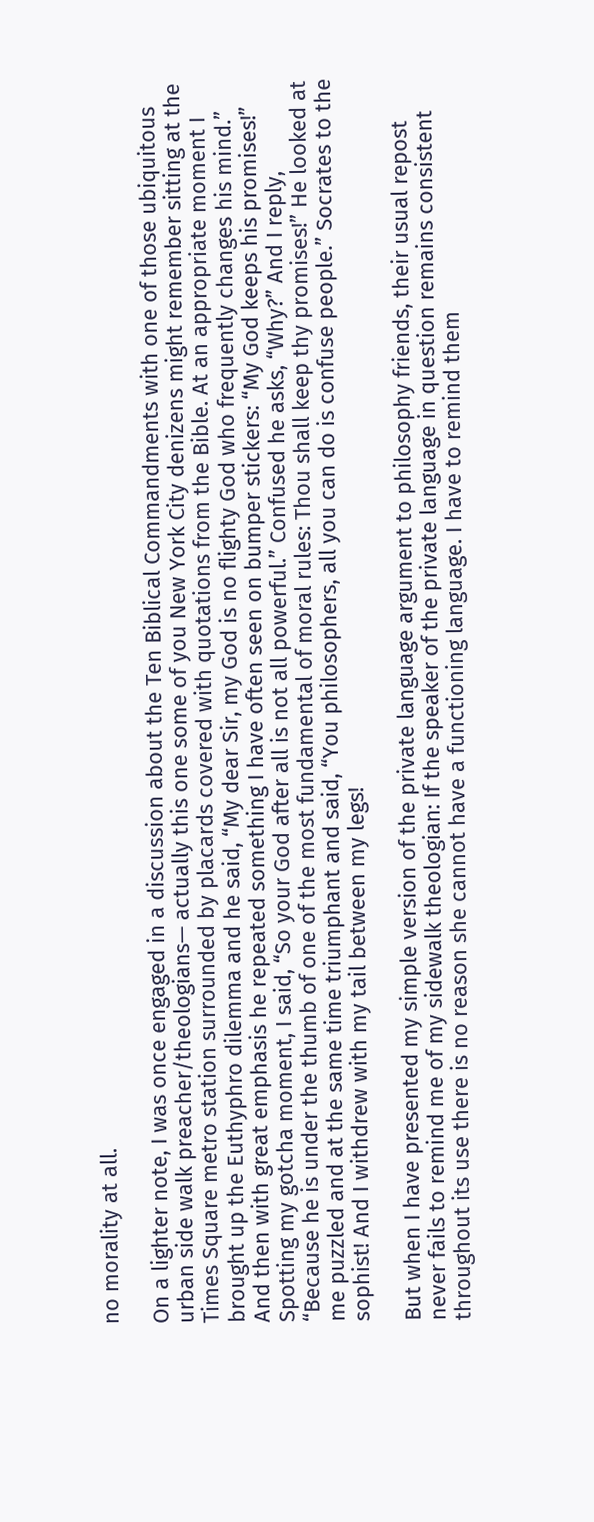no morality at all.

On a lighter note, I was once engaged in a discussion about the Ten Biblical Commandments with one of those ubiquitous urban side walk preacher/theologians— actually this one some of you New York City denizens might remember sitting at the Times Square metro station surrounded by placards covered with quotations from the Bible. At an appropriate moment I brought up the Euthyphro dilemma and he said, “My dear Sir, my God is no flighty God who frequently changes his mind.” And then with great emphasis he repeated something I have often seen on bumper stickers: “My God keeps his promises!”  Spotting my gotcha moment, I said, “So your God after all is not all powerful.” Confused he asks, “Why?” And I reply,  “Because he is under the thumb of one of the most fundamental of moral rules: Thou shall keep thy promises!” He looked at me puzzled and at the same time triumphant and said, “You philosophers, all you can do is confuse people.” Socrates to the sophist! And I withdrew with my tail between my legs!

But when I have presented my simple version of the private language argument to philosophy friends, their usual repost never fails to remind me of my sidewalk theologian: If the speaker of the private language in question remains consistent throughout its use there is no reason she cannot have a functioning language. I have to remind them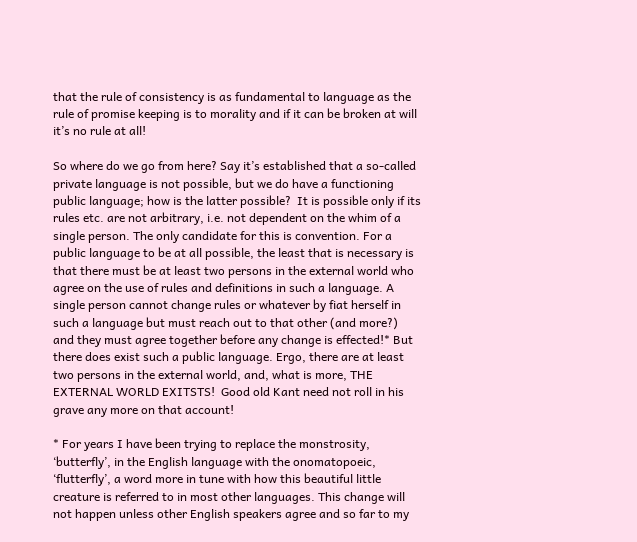that the rule of consistency is as fundamental to language as the rule of promise keeping is to morality and if it can be broken at will it’s no rule at all!

So where do we go from here? Say it’s established that a so-called private language is not possible, but we do have a functioning public language; how is the latter possible?  It is possible only if its rules etc. are not arbitrary, i.e. not dependent on the whim of a single person. The only candidate for this is convention. For a public language to be at all possible, the least that is necessary is that there must be at least two persons in the external world who agree on the use of rules and definitions in such a language. A single person cannot change rules or whatever by fiat herself in such a language but must reach out to that other (and more?) and they must agree together before any change is effected!* But there does exist such a public language. Ergo, there are at least two persons in the external world, and, what is more, THE EXTERNAL WORLD EXITSTS!  Good old Kant need not roll in his grave any more on that account!

* For years I have been trying to replace the monstrosity, ‘butterfly’, in the English language with the onomatopoeic, ‘flutterfly’, a word more in tune with how this beautiful little creature is referred to in most other languages. This change will not happen unless other English speakers agree and so far to my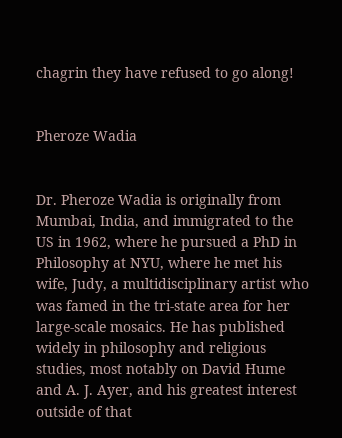chagrin they have refused to go along!


Pheroze Wadia


Dr. Pheroze Wadia is originally from Mumbai, India, and immigrated to the US in 1962, where he pursued a PhD in Philosophy at NYU, where he met his wife, Judy, a multidisciplinary artist who was famed in the tri-state area for her large-scale mosaics. He has published widely in philosophy and religious studies, most notably on David Hume and A. J. Ayer, and his greatest interest outside of that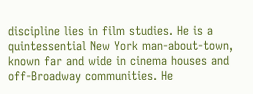discipline lies in film studies. He is a quintessential New York man-about-town, known far and wide in cinema houses and off-Broadway communities. He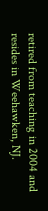retired from teaching in 2004 and resides in Weehawken, NJ.